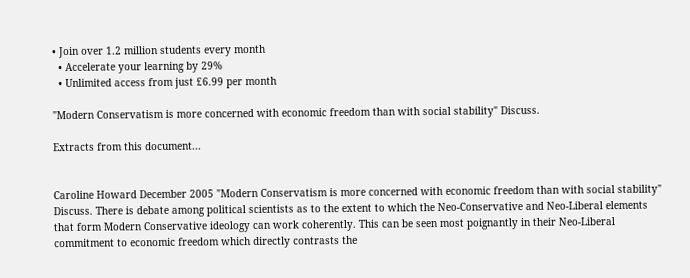• Join over 1.2 million students every month
  • Accelerate your learning by 29%
  • Unlimited access from just £6.99 per month

"Modern Conservatism is more concerned with economic freedom than with social stability" Discuss.

Extracts from this document...


Caroline Howard December 2005 "Modern Conservatism is more concerned with economic freedom than with social stability" Discuss. There is debate among political scientists as to the extent to which the Neo-Conservative and Neo-Liberal elements that form Modern Conservative ideology can work coherently. This can be seen most poignantly in their Neo-Liberal commitment to economic freedom which directly contrasts the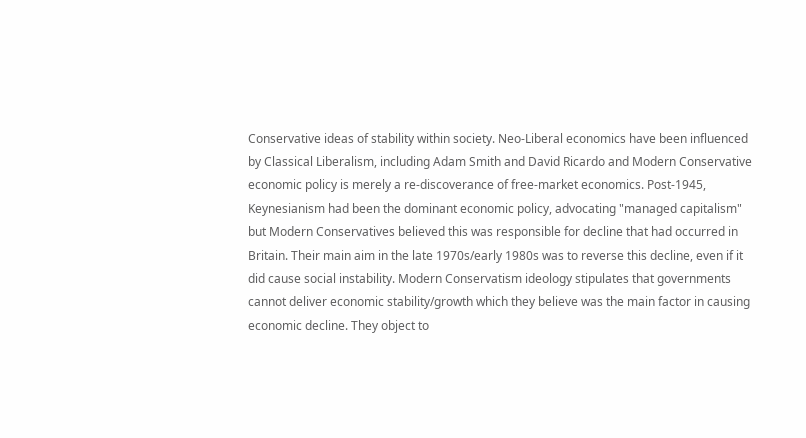Conservative ideas of stability within society. Neo-Liberal economics have been influenced by Classical Liberalism, including Adam Smith and David Ricardo and Modern Conservative economic policy is merely a re-discoverance of free-market economics. Post-1945, Keynesianism had been the dominant economic policy, advocating "managed capitalism" but Modern Conservatives believed this was responsible for decline that had occurred in Britain. Their main aim in the late 1970s/early 1980s was to reverse this decline, even if it did cause social instability. Modern Conservatism ideology stipulates that governments cannot deliver economic stability/growth which they believe was the main factor in causing economic decline. They object to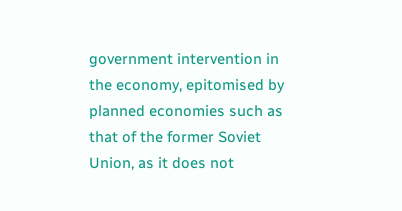government intervention in the economy, epitomised by planned economies such as that of the former Soviet Union, as it does not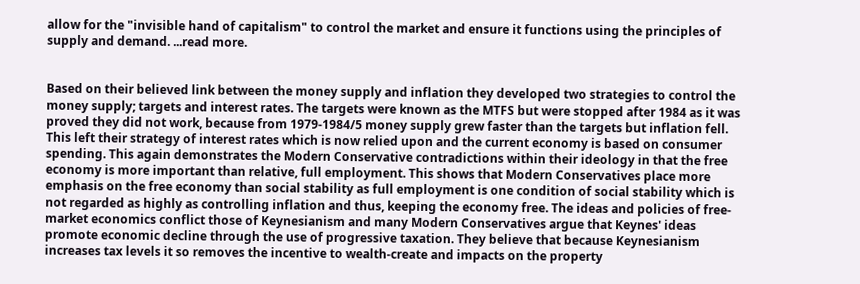allow for the "invisible hand of capitalism" to control the market and ensure it functions using the principles of supply and demand. ...read more.


Based on their believed link between the money supply and inflation they developed two strategies to control the money supply; targets and interest rates. The targets were known as the MTFS but were stopped after 1984 as it was proved they did not work, because from 1979-1984/5 money supply grew faster than the targets but inflation fell. This left their strategy of interest rates which is now relied upon and the current economy is based on consumer spending. This again demonstrates the Modern Conservative contradictions within their ideology in that the free economy is more important than relative, full employment. This shows that Modern Conservatives place more emphasis on the free economy than social stability as full employment is one condition of social stability which is not regarded as highly as controlling inflation and thus, keeping the economy free. The ideas and policies of free-market economics conflict those of Keynesianism and many Modern Conservatives argue that Keynes' ideas promote economic decline through the use of progressive taxation. They believe that because Keynesianism increases tax levels it so removes the incentive to wealth-create and impacts on the property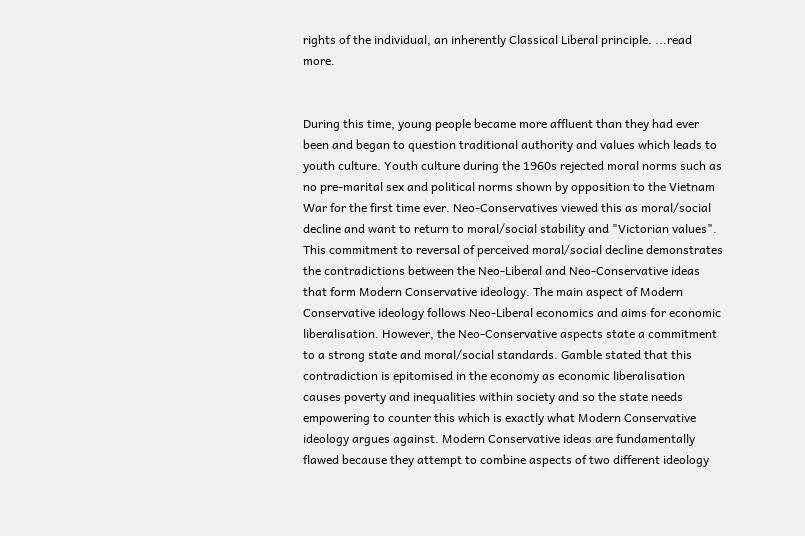rights of the individual, an inherently Classical Liberal principle. ...read more.


During this time, young people became more affluent than they had ever been and began to question traditional authority and values which leads to youth culture. Youth culture during the 1960s rejected moral norms such as no pre-marital sex and political norms shown by opposition to the Vietnam War for the first time ever. Neo-Conservatives viewed this as moral/social decline and want to return to moral/social stability and "Victorian values". This commitment to reversal of perceived moral/social decline demonstrates the contradictions between the Neo-Liberal and Neo-Conservative ideas that form Modern Conservative ideology. The main aspect of Modern Conservative ideology follows Neo-Liberal economics and aims for economic liberalisation. However, the Neo-Conservative aspects state a commitment to a strong state and moral/social standards. Gamble stated that this contradiction is epitomised in the economy as economic liberalisation causes poverty and inequalities within society and so the state needs empowering to counter this which is exactly what Modern Conservative ideology argues against. Modern Conservative ideas are fundamentally flawed because they attempt to combine aspects of two different ideology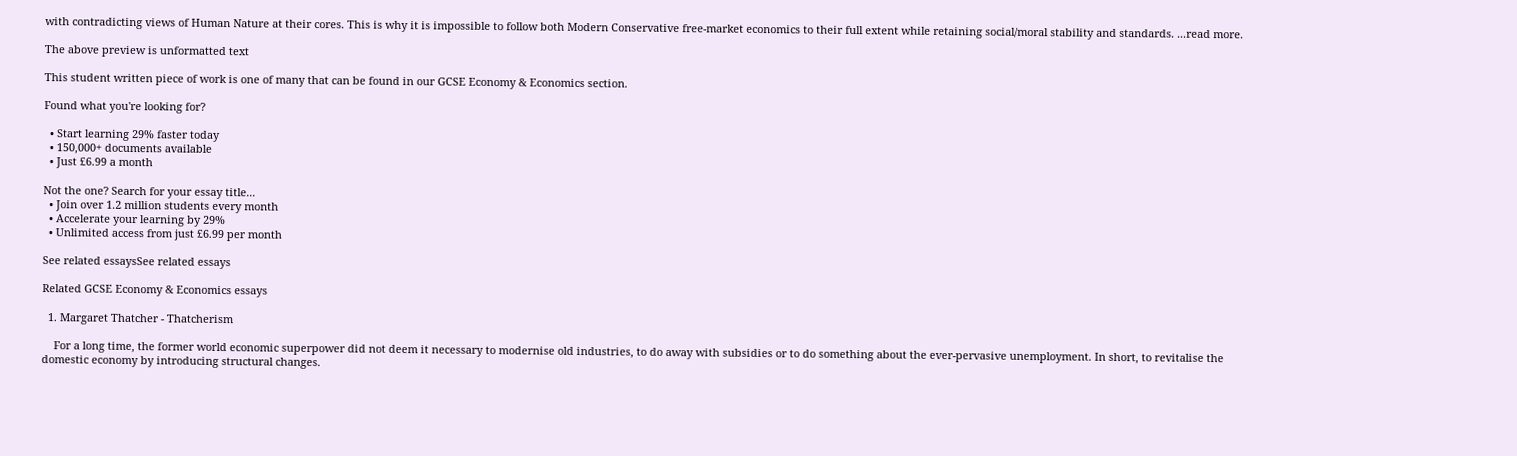with contradicting views of Human Nature at their cores. This is why it is impossible to follow both Modern Conservative free-market economics to their full extent while retaining social/moral stability and standards. ...read more.

The above preview is unformatted text

This student written piece of work is one of many that can be found in our GCSE Economy & Economics section.

Found what you're looking for?

  • Start learning 29% faster today
  • 150,000+ documents available
  • Just £6.99 a month

Not the one? Search for your essay title...
  • Join over 1.2 million students every month
  • Accelerate your learning by 29%
  • Unlimited access from just £6.99 per month

See related essaysSee related essays

Related GCSE Economy & Economics essays

  1. Margaret Thatcher - Thatcherism

    For a long time, the former world economic superpower did not deem it necessary to modernise old industries, to do away with subsidies or to do something about the ever-pervasive unemployment. In short, to revitalise the domestic economy by introducing structural changes.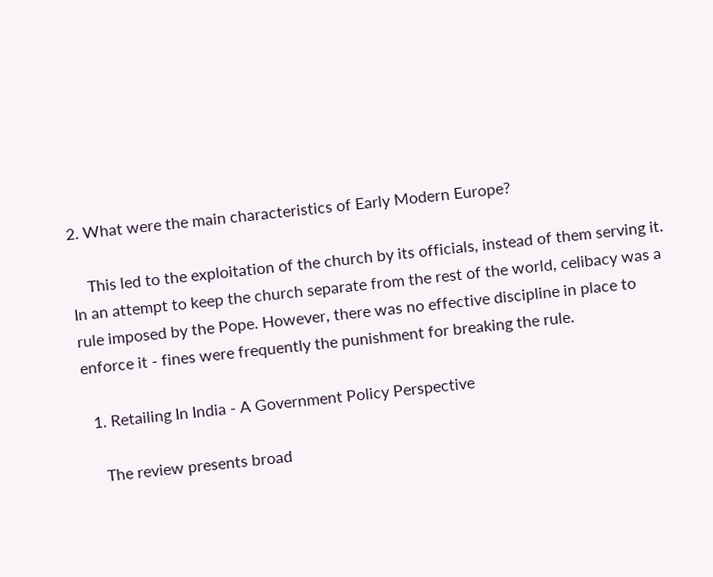2. What were the main characteristics of Early Modern Europe?

    This led to the exploitation of the church by its officials, instead of them serving it. In an attempt to keep the church separate from the rest of the world, celibacy was a rule imposed by the Pope. However, there was no effective discipline in place to enforce it - fines were frequently the punishment for breaking the rule.

  1. Retailing In India - A Government Policy Perspective

    The review presents broad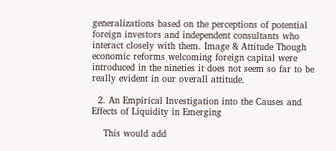generalizations based on the perceptions of potential foreign investors and independent consultants who interact closely with them. Image & Attitude Though economic reforms welcoming foreign capital were introduced in the nineties it does not seem so far to be really evident in our overall attitude.

  2. An Empirical Investigation into the Causes and Effects of Liquidity in Emerging

    This would add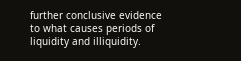further conclusive evidence to what causes periods of liquidity and illiquidity.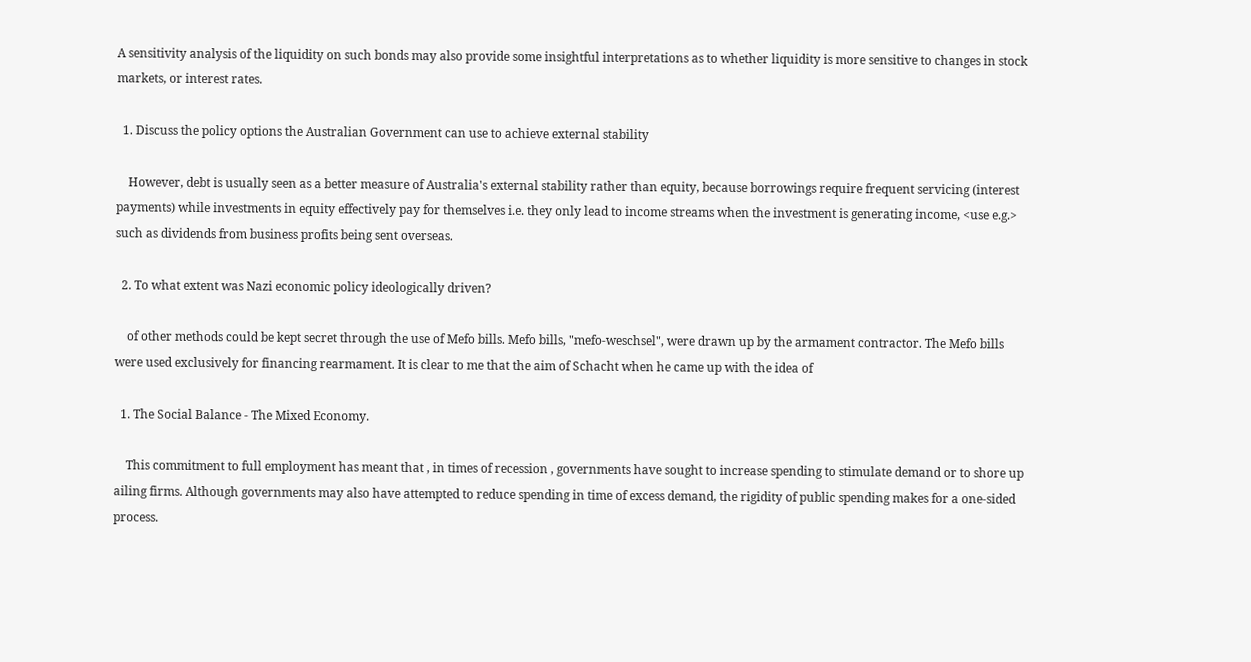A sensitivity analysis of the liquidity on such bonds may also provide some insightful interpretations as to whether liquidity is more sensitive to changes in stock markets, or interest rates.

  1. Discuss the policy options the Australian Government can use to achieve external stability

    However, debt is usually seen as a better measure of Australia's external stability rather than equity, because borrowings require frequent servicing (interest payments) while investments in equity effectively pay for themselves i.e. they only lead to income streams when the investment is generating income, <use e.g.> such as dividends from business profits being sent overseas.

  2. To what extent was Nazi economic policy ideologically driven?

    of other methods could be kept secret through the use of Mefo bills. Mefo bills, "mefo-weschsel", were drawn up by the armament contractor. The Mefo bills were used exclusively for financing rearmament. It is clear to me that the aim of Schacht when he came up with the idea of

  1. The Social Balance - The Mixed Economy.

    This commitment to full employment has meant that , in times of recession , governments have sought to increase spending to stimulate demand or to shore up ailing firms. Although governments may also have attempted to reduce spending in time of excess demand, the rigidity of public spending makes for a one-sided process.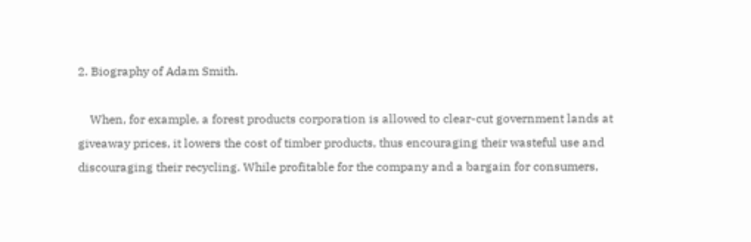2. Biography of Adam Smith.

    When, for example, a forest products corporation is allowed to clear-cut government lands at giveaway prices, it lowers the cost of timber products, thus encouraging their wasteful use and discouraging their recycling. While profitable for the company and a bargain for consumers,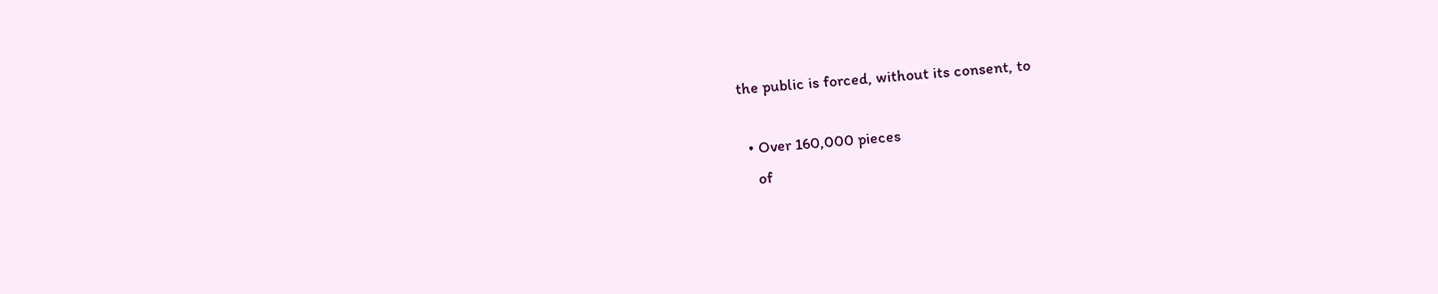the public is forced, without its consent, to

  • Over 160,000 pieces
    of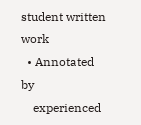student written work
  • Annotated by
    experienced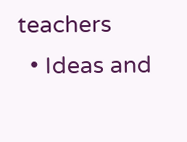teachers
  • Ideas and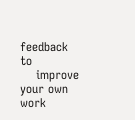feedback to
    improve your own work